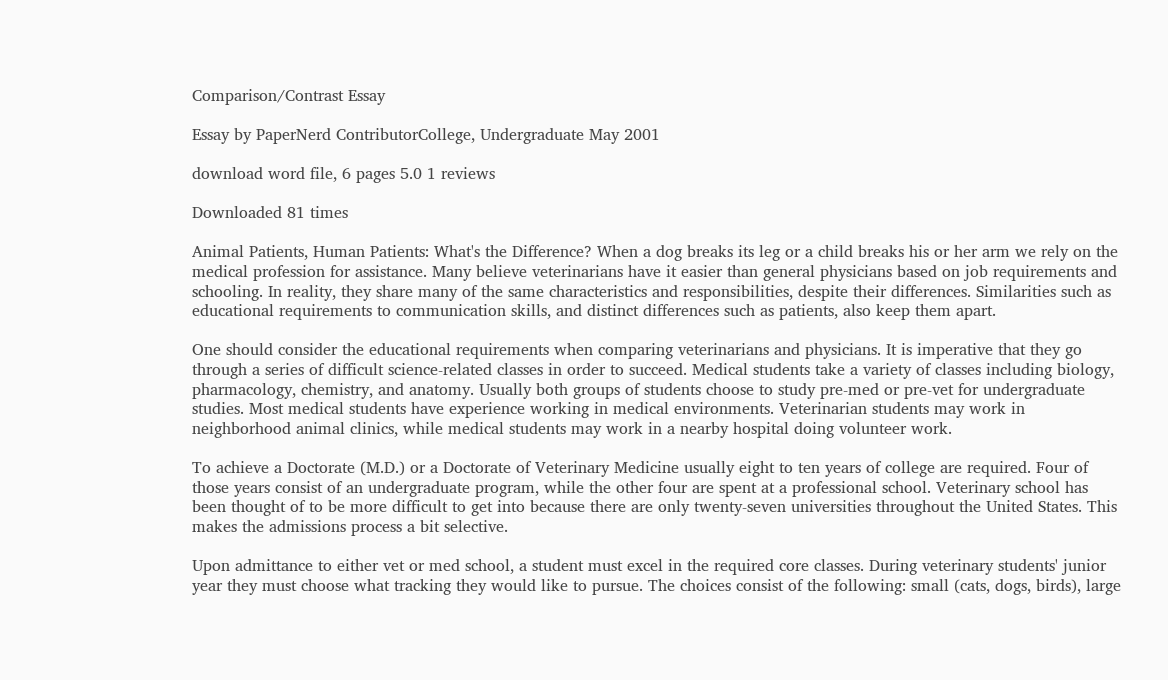Comparison/Contrast Essay

Essay by PaperNerd ContributorCollege, Undergraduate May 2001

download word file, 6 pages 5.0 1 reviews

Downloaded 81 times

Animal Patients, Human Patients: What's the Difference? When a dog breaks its leg or a child breaks his or her arm we rely on the medical profession for assistance. Many believe veterinarians have it easier than general physicians based on job requirements and schooling. In reality, they share many of the same characteristics and responsibilities, despite their differences. Similarities such as educational requirements to communication skills, and distinct differences such as patients, also keep them apart.

One should consider the educational requirements when comparing veterinarians and physicians. It is imperative that they go through a series of difficult science-related classes in order to succeed. Medical students take a variety of classes including biology, pharmacology, chemistry, and anatomy. Usually both groups of students choose to study pre-med or pre-vet for undergraduate studies. Most medical students have experience working in medical environments. Veterinarian students may work in neighborhood animal clinics, while medical students may work in a nearby hospital doing volunteer work.

To achieve a Doctorate (M.D.) or a Doctorate of Veterinary Medicine usually eight to ten years of college are required. Four of those years consist of an undergraduate program, while the other four are spent at a professional school. Veterinary school has been thought of to be more difficult to get into because there are only twenty-seven universities throughout the United States. This makes the admissions process a bit selective.

Upon admittance to either vet or med school, a student must excel in the required core classes. During veterinary students' junior year they must choose what tracking they would like to pursue. The choices consist of the following: small (cats, dogs, birds), large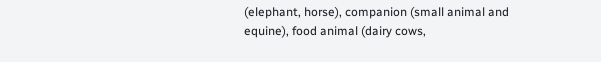(elephant, horse), companion (small animal and equine), food animal (dairy cows,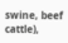swine, beef cattle),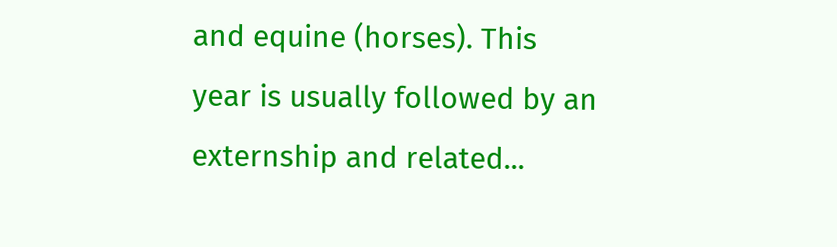and equine (horses). This year is usually followed by an externship and related...